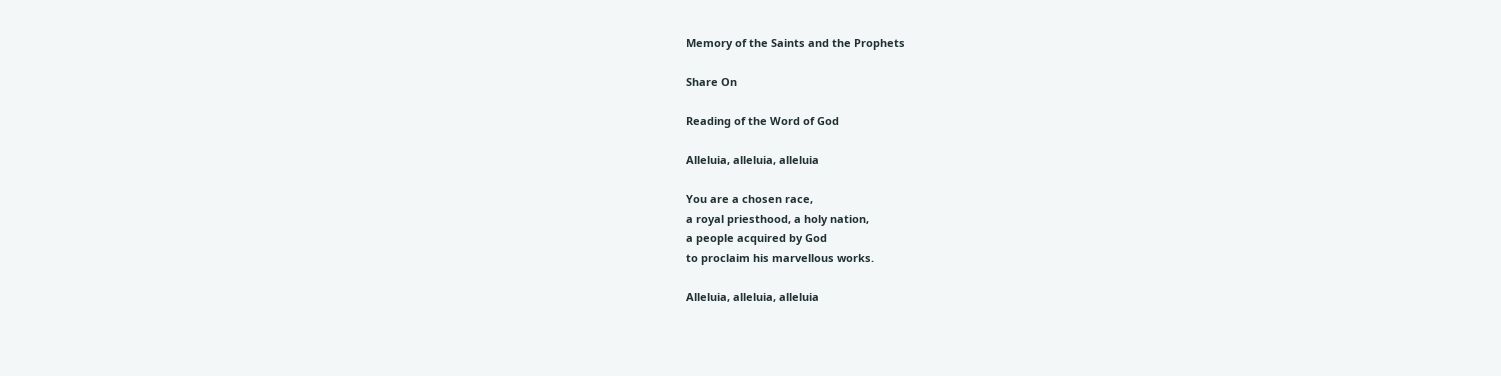Memory of the Saints and the Prophets

Share On

Reading of the Word of God

Alleluia, alleluia, alleluia

You are a chosen race,
a royal priesthood, a holy nation,
a people acquired by God
to proclaim his marvellous works.

Alleluia, alleluia, alleluia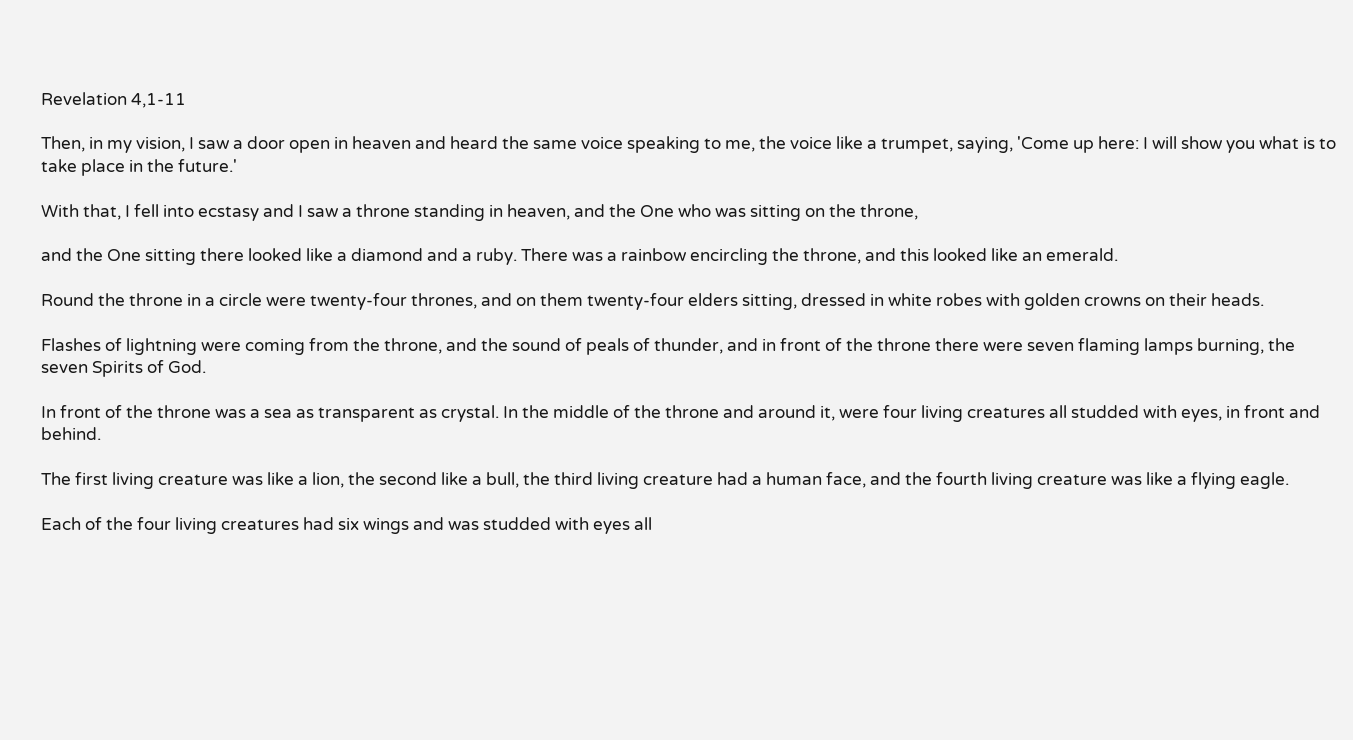Revelation 4,1-11

Then, in my vision, I saw a door open in heaven and heard the same voice speaking to me, the voice like a trumpet, saying, 'Come up here: I will show you what is to take place in the future.'

With that, I fell into ecstasy and I saw a throne standing in heaven, and the One who was sitting on the throne,

and the One sitting there looked like a diamond and a ruby. There was a rainbow encircling the throne, and this looked like an emerald.

Round the throne in a circle were twenty-four thrones, and on them twenty-four elders sitting, dressed in white robes with golden crowns on their heads.

Flashes of lightning were coming from the throne, and the sound of peals of thunder, and in front of the throne there were seven flaming lamps burning, the seven Spirits of God.

In front of the throne was a sea as transparent as crystal. In the middle of the throne and around it, were four living creatures all studded with eyes, in front and behind.

The first living creature was like a lion, the second like a bull, the third living creature had a human face, and the fourth living creature was like a flying eagle.

Each of the four living creatures had six wings and was studded with eyes all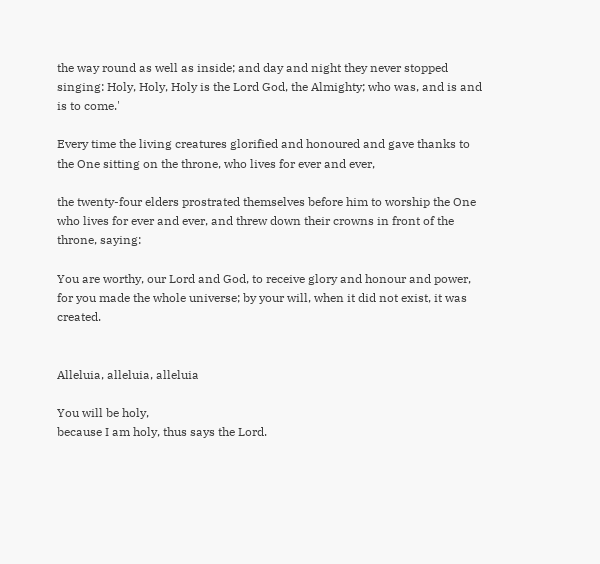the way round as well as inside; and day and night they never stopped singing: Holy, Holy, Holy is the Lord God, the Almighty; who was, and is and is to come.'

Every time the living creatures glorified and honoured and gave thanks to the One sitting on the throne, who lives for ever and ever,

the twenty-four elders prostrated themselves before him to worship the One who lives for ever and ever, and threw down their crowns in front of the throne, saying:

You are worthy, our Lord and God, to receive glory and honour and power, for you made the whole universe; by your will, when it did not exist, it was created.


Alleluia, alleluia, alleluia

You will be holy,
because I am holy, thus says the Lord.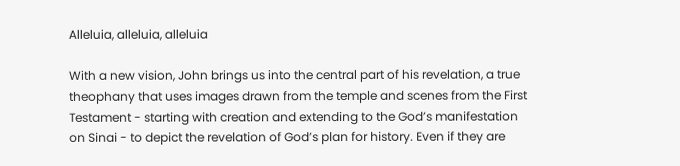Alleluia, alleluia, alleluia

With a new vision, John brings us into the central part of his revelation, a true theophany that uses images drawn from the temple and scenes from the First Testament - starting with creation and extending to the God’s manifestation on Sinai - to depict the revelation of God’s plan for history. Even if they are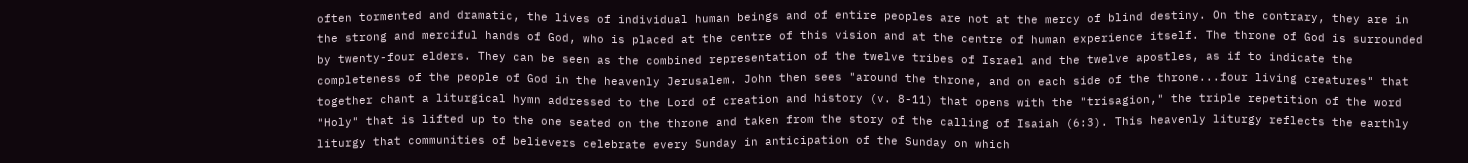often tormented and dramatic, the lives of individual human beings and of entire peoples are not at the mercy of blind destiny. On the contrary, they are in the strong and merciful hands of God, who is placed at the centre of this vision and at the centre of human experience itself. The throne of God is surrounded by twenty-four elders. They can be seen as the combined representation of the twelve tribes of Israel and the twelve apostles, as if to indicate the completeness of the people of God in the heavenly Jerusalem. John then sees "around the throne, and on each side of the throne...four living creatures" that together chant a liturgical hymn addressed to the Lord of creation and history (v. 8-11) that opens with the "trisagion," the triple repetition of the word "Holy" that is lifted up to the one seated on the throne and taken from the story of the calling of Isaiah (6:3). This heavenly liturgy reflects the earthly liturgy that communities of believers celebrate every Sunday in anticipation of the Sunday on which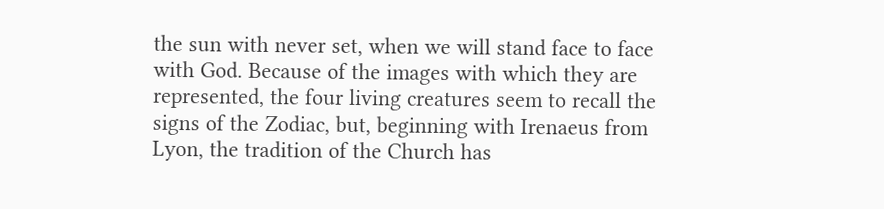the sun with never set, when we will stand face to face with God. Because of the images with which they are represented, the four living creatures seem to recall the signs of the Zodiac, but, beginning with Irenaeus from Lyon, the tradition of the Church has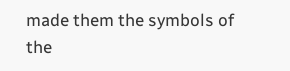made them the symbols of the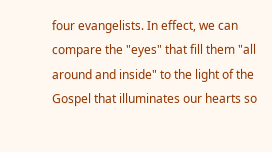four evangelists. In effect, we can compare the "eyes" that fill them "all around and inside" to the light of the Gospel that illuminates our hearts so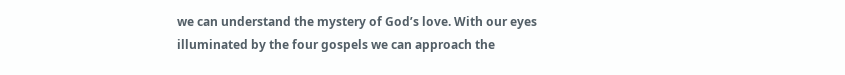we can understand the mystery of God’s love. With our eyes illuminated by the four gospels we can approach the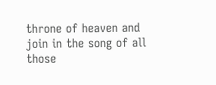throne of heaven and join in the song of all those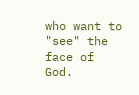who want to "see" the face of God.